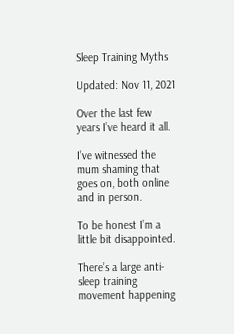Sleep Training Myths

Updated: Nov 11, 2021

Over the last few years I’ve heard it all.

I’ve witnessed the mum shaming that goes on, both online and in person.

To be honest I’m a little bit disappointed.

There’s a large anti-sleep training movement happening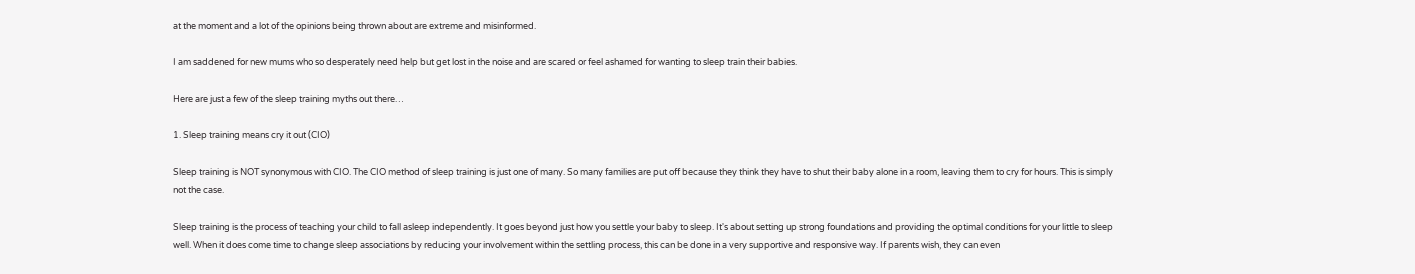at the moment and a lot of the opinions being thrown about are extreme and misinformed.

I am saddened for new mums who so desperately need help but get lost in the noise and are scared or feel ashamed for wanting to sleep train their babies.

Here are just a few of the sleep training myths out there…

1. Sleep training means cry it out (CIO)

Sleep training is NOT synonymous with CIO. The CIO method of sleep training is just one of many. So many families are put off because they think they have to shut their baby alone in a room, leaving them to cry for hours. This is simply not the case.

Sleep training is the process of teaching your child to fall asleep independently. It goes beyond just how you settle your baby to sleep. It's about setting up strong foundations and providing the optimal conditions for your little to sleep well. When it does come time to change sleep associations by reducing your involvement within the settling process, this can be done in a very supportive and responsive way. If parents wish, they can even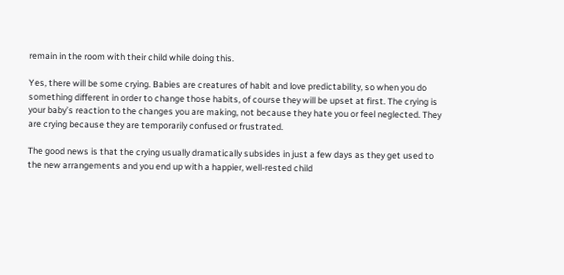remain in the room with their child while doing this.

Yes, there will be some crying. Babies are creatures of habit and love predictability, so when you do something different in order to change those habits, of course they will be upset at first. The crying is your baby’s reaction to the changes you are making, not because they hate you or feel neglected. They are crying because they are temporarily confused or frustrated.

The good news is that the crying usually dramatically subsides in just a few days as they get used to the new arrangements and you end up with a happier, well-rested child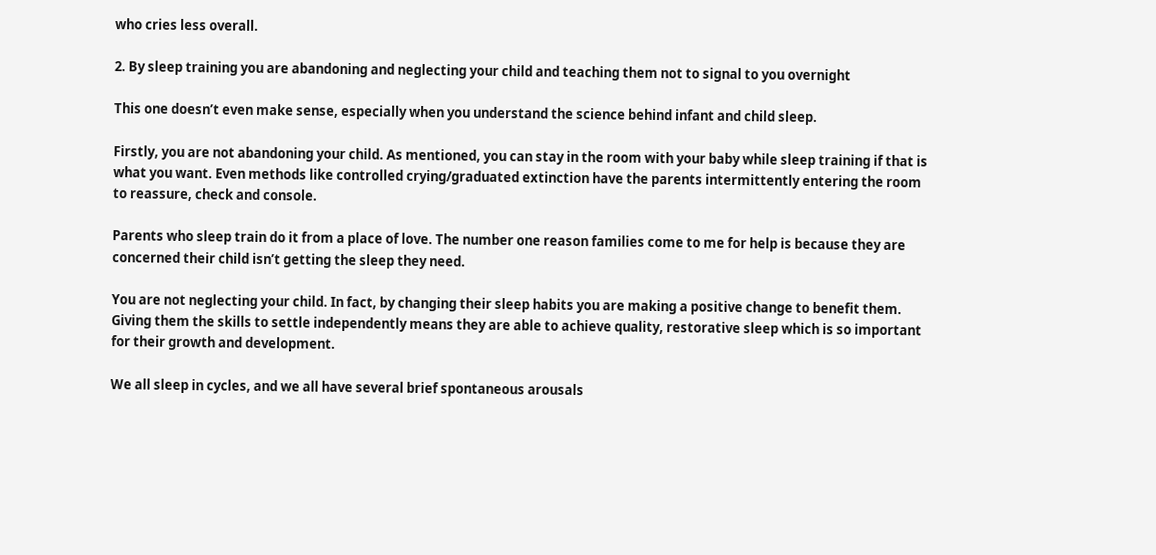who cries less overall.

2. By sleep training you are abandoning and neglecting your child and teaching them not to signal to you overnight

This one doesn’t even make sense, especially when you understand the science behind infant and child sleep.

Firstly, you are not abandoning your child. As mentioned, you can stay in the room with your baby while sleep training if that is what you want. Even methods like controlled crying/graduated extinction have the parents intermittently entering the room to reassure, check and console.

Parents who sleep train do it from a place of love. The number one reason families come to me for help is because they are concerned their child isn’t getting the sleep they need.

You are not neglecting your child. In fact, by changing their sleep habits you are making a positive change to benefit them. Giving them the skills to settle independently means they are able to achieve quality, restorative sleep which is so important for their growth and development.

We all sleep in cycles, and we all have several brief spontaneous arousals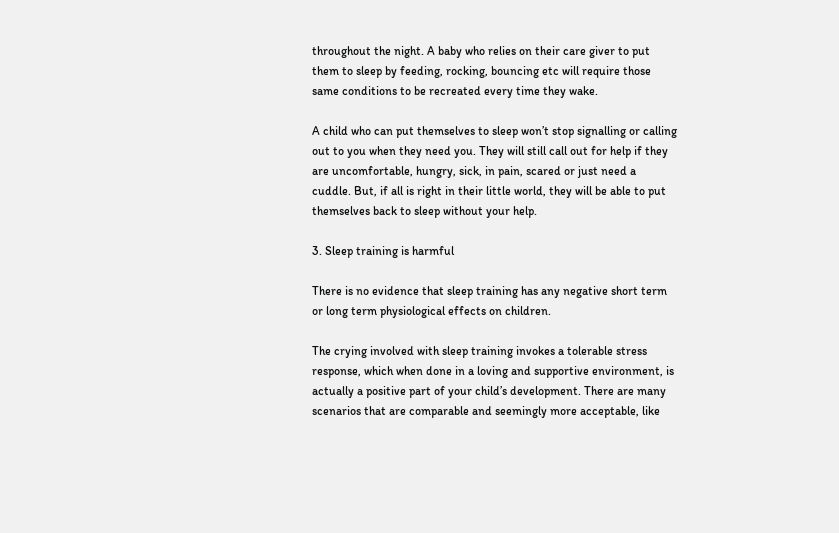throughout the night. A baby who relies on their care giver to put them to sleep by feeding, rocking, bouncing etc will require those same conditions to be recreated every time they wake.

A child who can put themselves to sleep won’t stop signalling or calling out to you when they need you. They will still call out for help if they are uncomfortable, hungry, sick, in pain, scared or just need a cuddle. But, if all is right in their little world, they will be able to put themselves back to sleep without your help.

3. Sleep training is harmful

There is no evidence that sleep training has any negative short term or long term physiological effects on children.

The crying involved with sleep training invokes a tolerable stress response, which when done in a loving and supportive environment, is actually a positive part of your child’s development. There are many scenarios that are comparable and seemingly more acceptable, like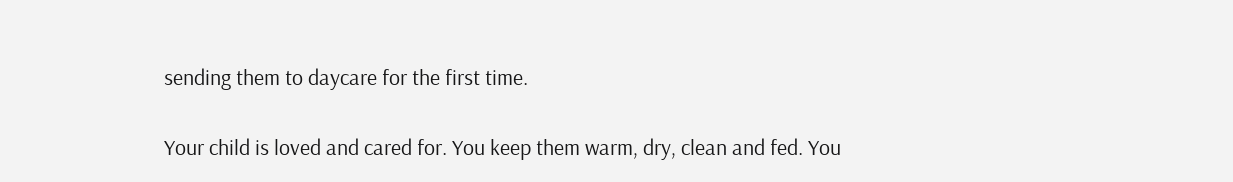sending them to daycare for the first time.

Your child is loved and cared for. You keep them warm, dry, clean and fed. You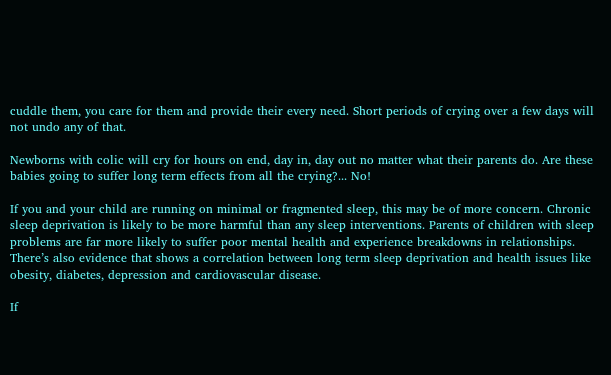cuddle them, you care for them and provide their every need. Short periods of crying over a few days will not undo any of that.

Newborns with colic will cry for hours on end, day in, day out no matter what their parents do. Are these babies going to suffer long term effects from all the crying?... No!

If you and your child are running on minimal or fragmented sleep, this may be of more concern. Chronic sleep deprivation is likely to be more harmful than any sleep interventions. Parents of children with sleep problems are far more likely to suffer poor mental health and experience breakdowns in relationships. There’s also evidence that shows a correlation between long term sleep deprivation and health issues like obesity, diabetes, depression and cardiovascular disease.

If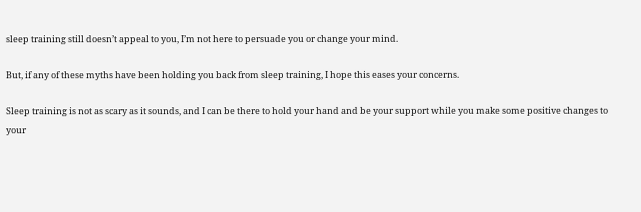sleep training still doesn’t appeal to you, I’m not here to persuade you or change your mind.

But, if any of these myths have been holding you back from sleep training, I hope this eases your concerns.

Sleep training is not as scary as it sounds, and I can be there to hold your hand and be your support while you make some positive changes to your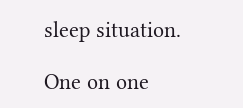sleep situation.

One on one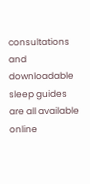consultations and downloadable sleep guides are all available online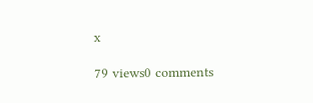x

79 views0 comments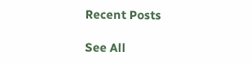Recent Posts

See All